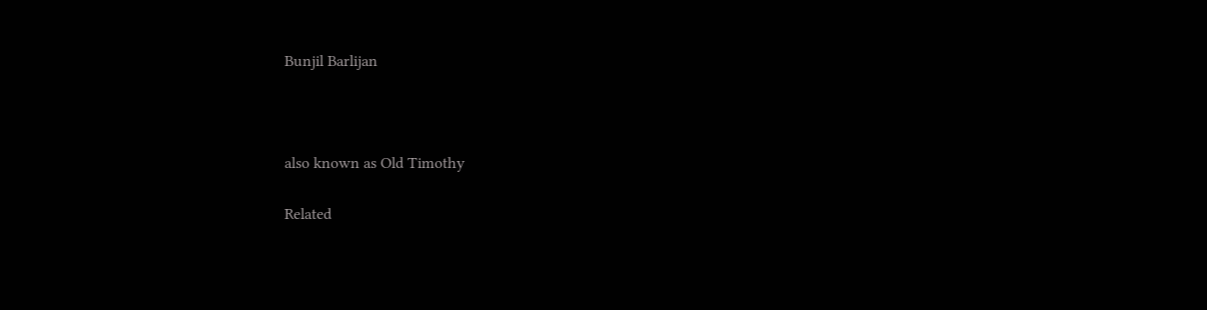Bunjil Barlijan



also known as Old Timothy

Related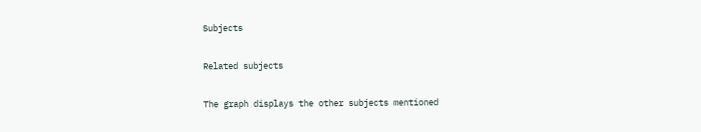Subjects

Related subjects

The graph displays the other subjects mentioned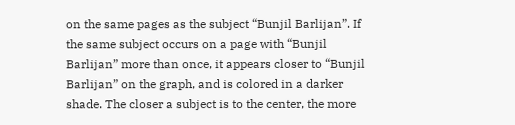on the same pages as the subject “Bunjil Barlijan”. If the same subject occurs on a page with “Bunjil Barlijan” more than once, it appears closer to “Bunjil Barlijan” on the graph, and is colored in a darker shade. The closer a subject is to the center, the more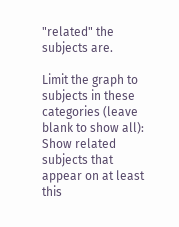"related" the subjects are.

Limit the graph to subjects in these categories (leave blank to show all):
Show related subjects that appear on at least this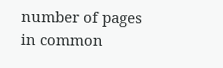number of pages in common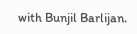with Bunjil Barlijan.